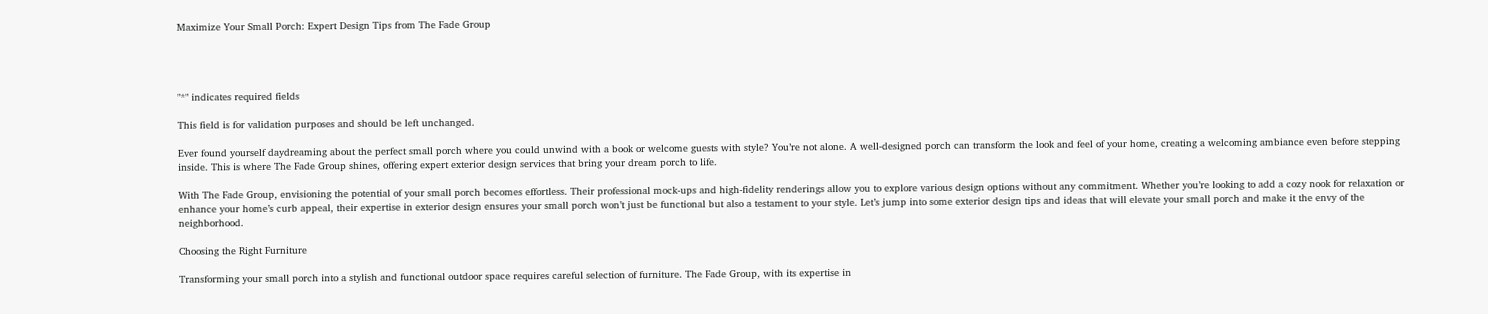Maximize Your Small Porch: Expert Design Tips from The Fade Group




"*" indicates required fields

This field is for validation purposes and should be left unchanged.

Ever found yourself daydreaming about the perfect small porch where you could unwind with a book or welcome guests with style? You’re not alone. A well-designed porch can transform the look and feel of your home, creating a welcoming ambiance even before stepping inside. This is where The Fade Group shines, offering expert exterior design services that bring your dream porch to life.

With The Fade Group, envisioning the potential of your small porch becomes effortless. Their professional mock-ups and high-fidelity renderings allow you to explore various design options without any commitment. Whether you’re looking to add a cozy nook for relaxation or enhance your home’s curb appeal, their expertise in exterior design ensures your small porch won’t just be functional but also a testament to your style. Let’s jump into some exterior design tips and ideas that will elevate your small porch and make it the envy of the neighborhood.

Choosing the Right Furniture

Transforming your small porch into a stylish and functional outdoor space requires careful selection of furniture. The Fade Group, with its expertise in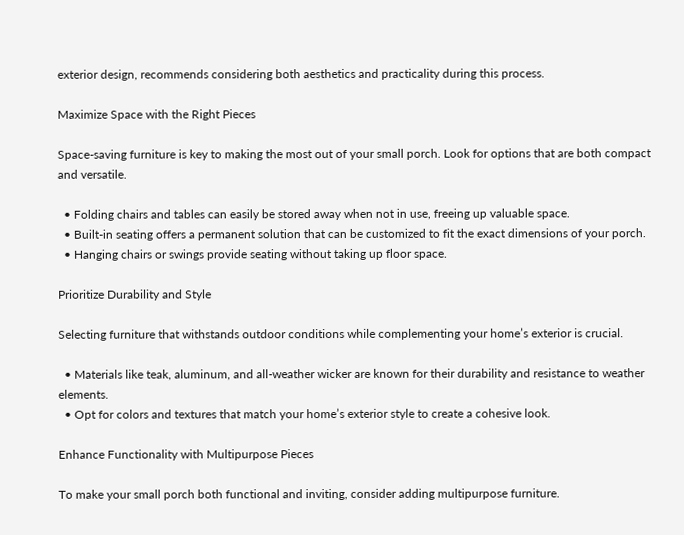exterior design, recommends considering both aesthetics and practicality during this process.

Maximize Space with the Right Pieces

Space-saving furniture is key to making the most out of your small porch. Look for options that are both compact and versatile.

  • Folding chairs and tables can easily be stored away when not in use, freeing up valuable space.
  • Built-in seating offers a permanent solution that can be customized to fit the exact dimensions of your porch.
  • Hanging chairs or swings provide seating without taking up floor space.

Prioritize Durability and Style

Selecting furniture that withstands outdoor conditions while complementing your home’s exterior is crucial.

  • Materials like teak, aluminum, and all-weather wicker are known for their durability and resistance to weather elements.
  • Opt for colors and textures that match your home’s exterior style to create a cohesive look.

Enhance Functionality with Multipurpose Pieces

To make your small porch both functional and inviting, consider adding multipurpose furniture.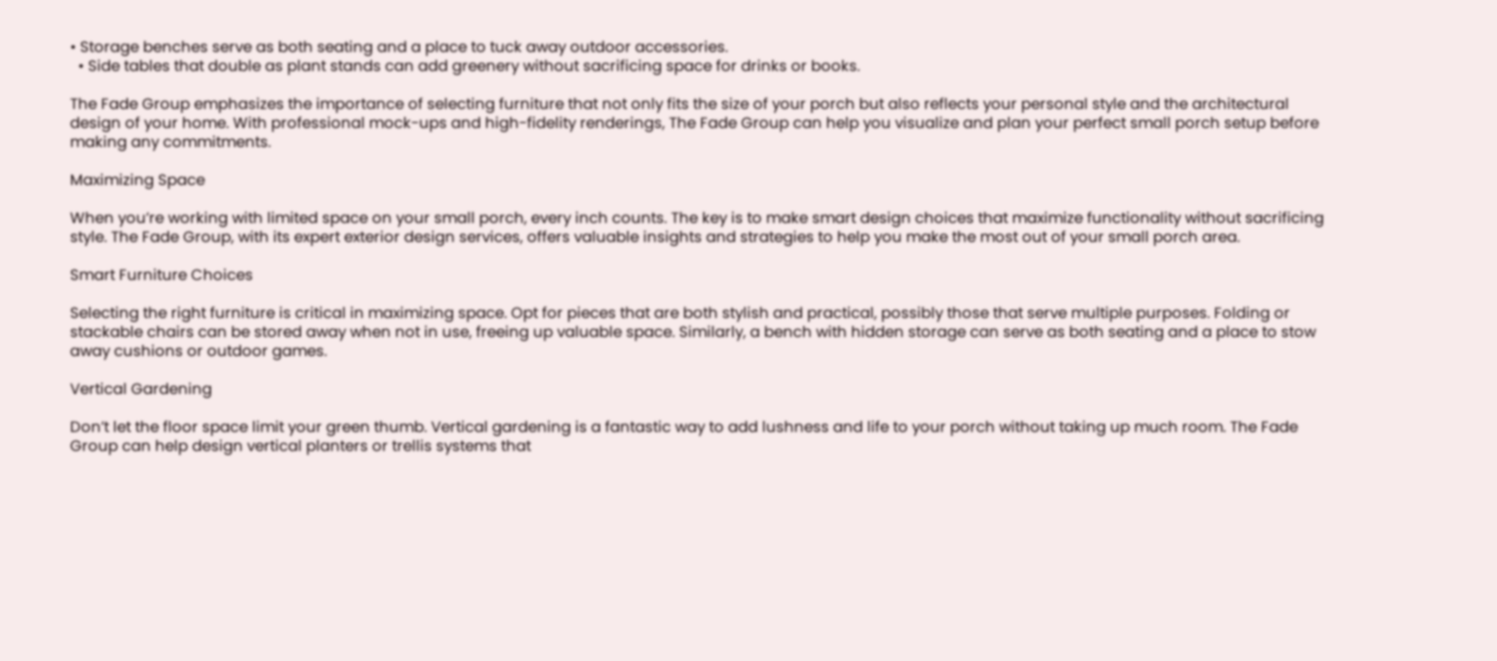• Storage benches serve as both seating and a place to tuck away outdoor accessories.
  • Side tables that double as plant stands can add greenery without sacrificing space for drinks or books.

The Fade Group emphasizes the importance of selecting furniture that not only fits the size of your porch but also reflects your personal style and the architectural design of your home. With professional mock-ups and high-fidelity renderings, The Fade Group can help you visualize and plan your perfect small porch setup before making any commitments.

Maximizing Space

When you’re working with limited space on your small porch, every inch counts. The key is to make smart design choices that maximize functionality without sacrificing style. The Fade Group, with its expert exterior design services, offers valuable insights and strategies to help you make the most out of your small porch area.

Smart Furniture Choices

Selecting the right furniture is critical in maximizing space. Opt for pieces that are both stylish and practical, possibly those that serve multiple purposes. Folding or stackable chairs can be stored away when not in use, freeing up valuable space. Similarly, a bench with hidden storage can serve as both seating and a place to stow away cushions or outdoor games.

Vertical Gardening

Don’t let the floor space limit your green thumb. Vertical gardening is a fantastic way to add lushness and life to your porch without taking up much room. The Fade Group can help design vertical planters or trellis systems that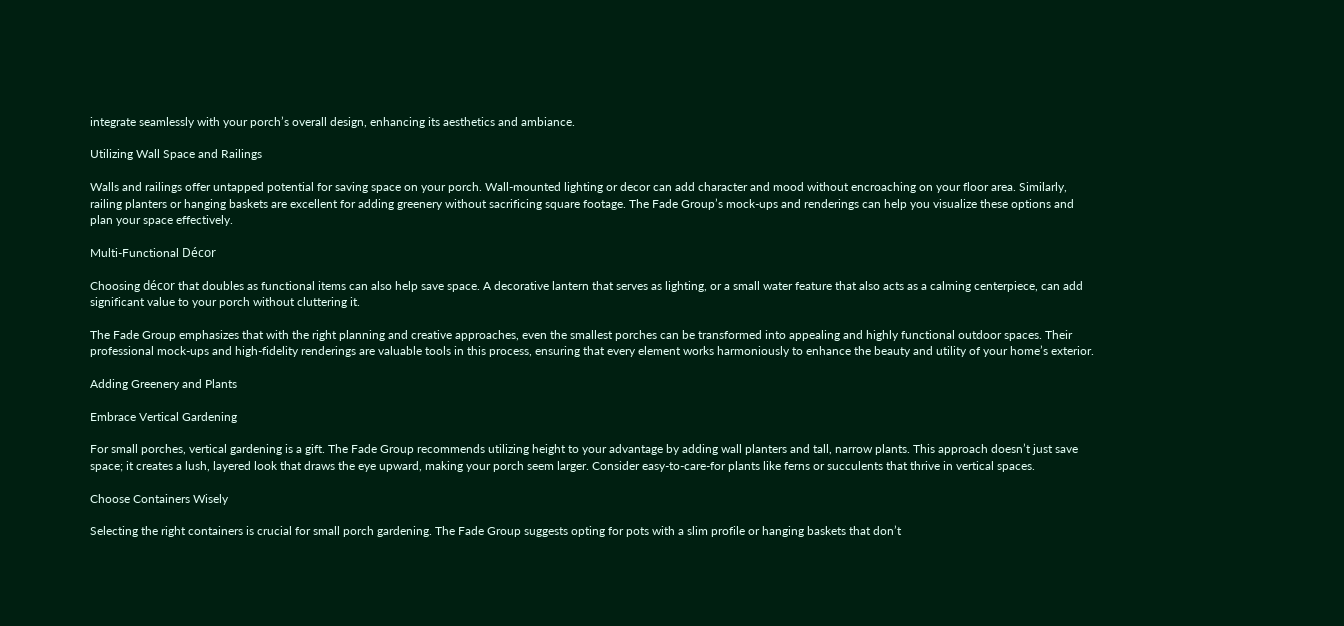integrate seamlessly with your porch’s overall design, enhancing its aesthetics and ambiance.

Utilizing Wall Space and Railings

Walls and railings offer untapped potential for saving space on your porch. Wall-mounted lighting or decor can add character and mood without encroaching on your floor area. Similarly, railing planters or hanging baskets are excellent for adding greenery without sacrificing square footage. The Fade Group’s mock-ups and renderings can help you visualize these options and plan your space effectively.

Multi-Functional Décor

Choosing décor that doubles as functional items can also help save space. A decorative lantern that serves as lighting, or a small water feature that also acts as a calming centerpiece, can add significant value to your porch without cluttering it.

The Fade Group emphasizes that with the right planning and creative approaches, even the smallest porches can be transformed into appealing and highly functional outdoor spaces. Their professional mock-ups and high-fidelity renderings are valuable tools in this process, ensuring that every element works harmoniously to enhance the beauty and utility of your home’s exterior.

Adding Greenery and Plants

Embrace Vertical Gardening

For small porches, vertical gardening is a gift. The Fade Group recommends utilizing height to your advantage by adding wall planters and tall, narrow plants. This approach doesn’t just save space; it creates a lush, layered look that draws the eye upward, making your porch seem larger. Consider easy-to-care-for plants like ferns or succulents that thrive in vertical spaces.

Choose Containers Wisely

Selecting the right containers is crucial for small porch gardening. The Fade Group suggests opting for pots with a slim profile or hanging baskets that don’t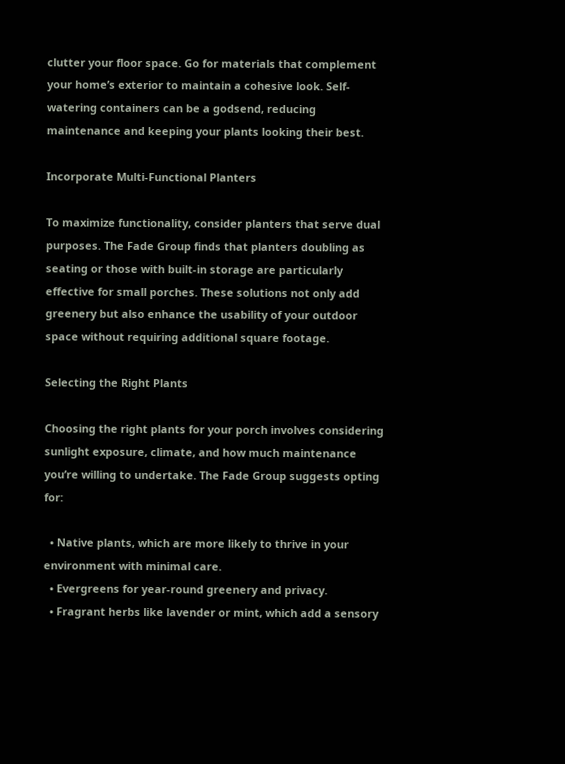clutter your floor space. Go for materials that complement your home’s exterior to maintain a cohesive look. Self-watering containers can be a godsend, reducing maintenance and keeping your plants looking their best.

Incorporate Multi-Functional Planters

To maximize functionality, consider planters that serve dual purposes. The Fade Group finds that planters doubling as seating or those with built-in storage are particularly effective for small porches. These solutions not only add greenery but also enhance the usability of your outdoor space without requiring additional square footage.

Selecting the Right Plants

Choosing the right plants for your porch involves considering sunlight exposure, climate, and how much maintenance you’re willing to undertake. The Fade Group suggests opting for:

  • Native plants, which are more likely to thrive in your environment with minimal care.
  • Evergreens for year-round greenery and privacy.
  • Fragrant herbs like lavender or mint, which add a sensory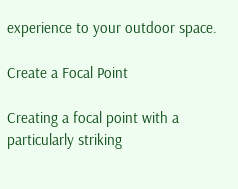experience to your outdoor space.

Create a Focal Point

Creating a focal point with a particularly striking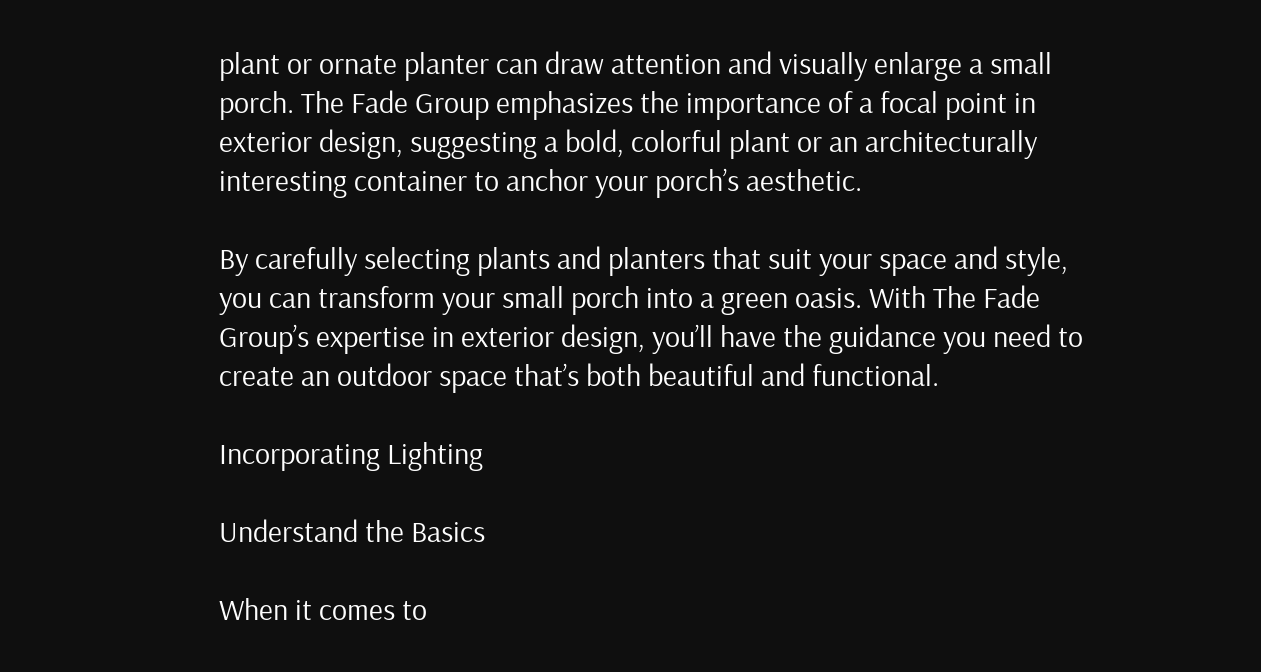plant or ornate planter can draw attention and visually enlarge a small porch. The Fade Group emphasizes the importance of a focal point in exterior design, suggesting a bold, colorful plant or an architecturally interesting container to anchor your porch’s aesthetic.

By carefully selecting plants and planters that suit your space and style, you can transform your small porch into a green oasis. With The Fade Group’s expertise in exterior design, you’ll have the guidance you need to create an outdoor space that’s both beautiful and functional.

Incorporating Lighting

Understand the Basics

When it comes to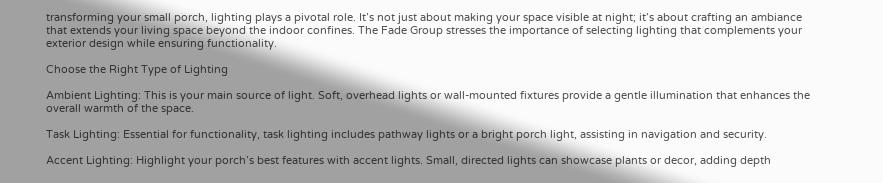transforming your small porch, lighting plays a pivotal role. It’s not just about making your space visible at night; it’s about crafting an ambiance that extends your living space beyond the indoor confines. The Fade Group stresses the importance of selecting lighting that complements your exterior design while ensuring functionality.

Choose the Right Type of Lighting

Ambient Lighting: This is your main source of light. Soft, overhead lights or wall-mounted fixtures provide a gentle illumination that enhances the overall warmth of the space.

Task Lighting: Essential for functionality, task lighting includes pathway lights or a bright porch light, assisting in navigation and security.

Accent Lighting: Highlight your porch’s best features with accent lights. Small, directed lights can showcase plants or decor, adding depth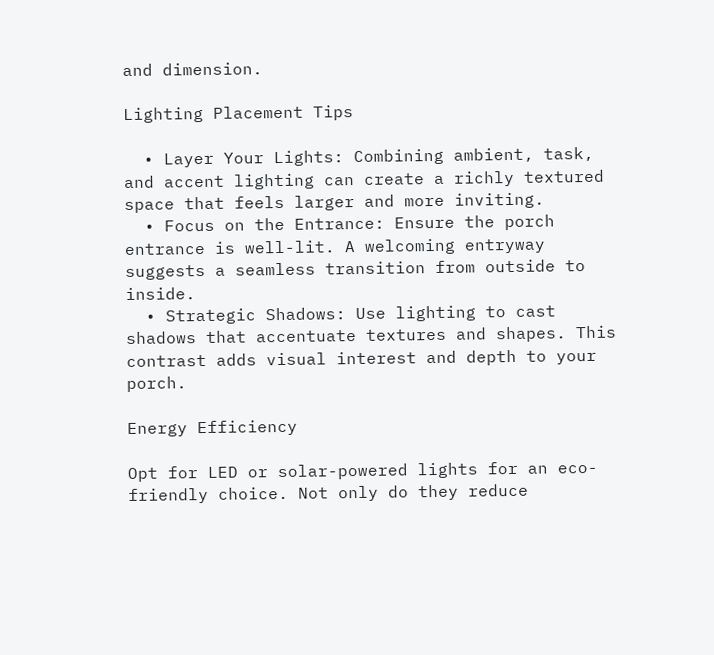and dimension.

Lighting Placement Tips

  • Layer Your Lights: Combining ambient, task, and accent lighting can create a richly textured space that feels larger and more inviting.
  • Focus on the Entrance: Ensure the porch entrance is well-lit. A welcoming entryway suggests a seamless transition from outside to inside.
  • Strategic Shadows: Use lighting to cast shadows that accentuate textures and shapes. This contrast adds visual interest and depth to your porch.

Energy Efficiency

Opt for LED or solar-powered lights for an eco-friendly choice. Not only do they reduce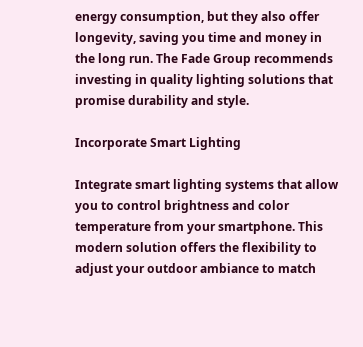energy consumption, but they also offer longevity, saving you time and money in the long run. The Fade Group recommends investing in quality lighting solutions that promise durability and style.

Incorporate Smart Lighting

Integrate smart lighting systems that allow you to control brightness and color temperature from your smartphone. This modern solution offers the flexibility to adjust your outdoor ambiance to match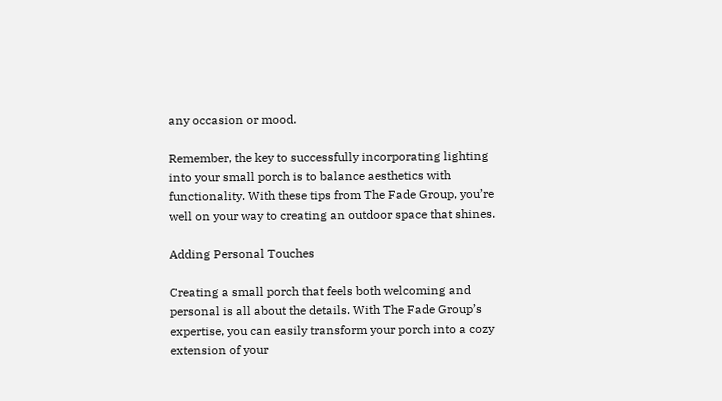any occasion or mood.

Remember, the key to successfully incorporating lighting into your small porch is to balance aesthetics with functionality. With these tips from The Fade Group, you’re well on your way to creating an outdoor space that shines.

Adding Personal Touches

Creating a small porch that feels both welcoming and personal is all about the details. With The Fade Group’s expertise, you can easily transform your porch into a cozy extension of your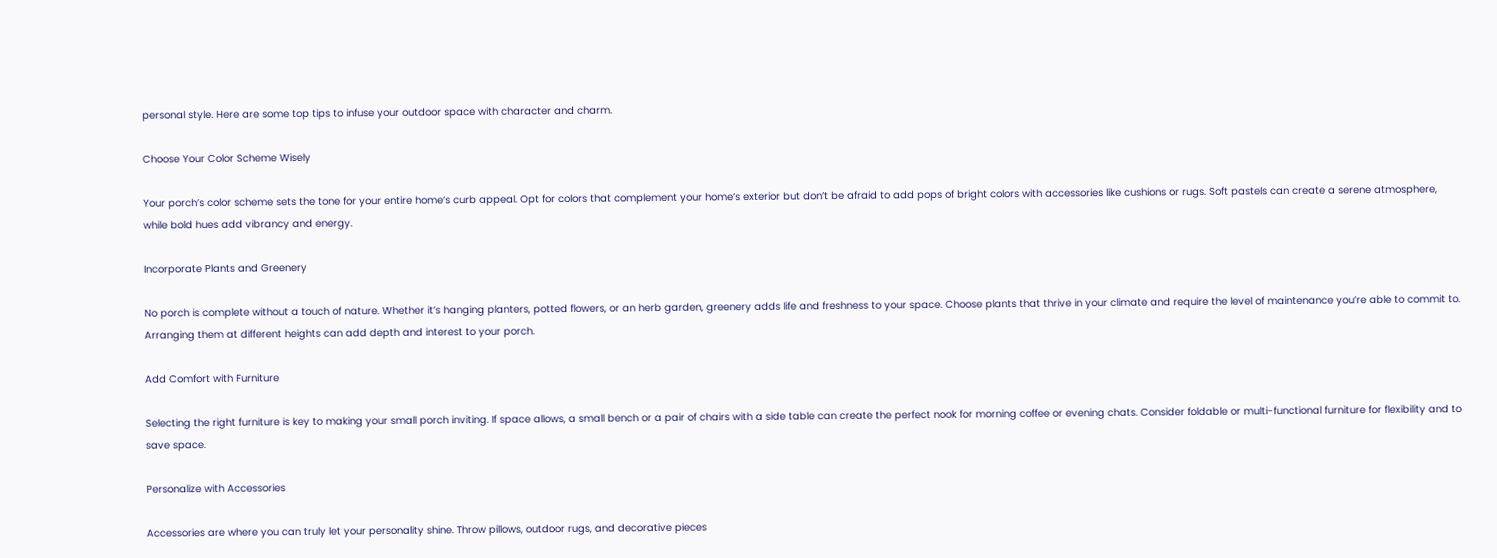personal style. Here are some top tips to infuse your outdoor space with character and charm.

Choose Your Color Scheme Wisely

Your porch’s color scheme sets the tone for your entire home’s curb appeal. Opt for colors that complement your home’s exterior but don’t be afraid to add pops of bright colors with accessories like cushions or rugs. Soft pastels can create a serene atmosphere, while bold hues add vibrancy and energy.

Incorporate Plants and Greenery

No porch is complete without a touch of nature. Whether it’s hanging planters, potted flowers, or an herb garden, greenery adds life and freshness to your space. Choose plants that thrive in your climate and require the level of maintenance you’re able to commit to. Arranging them at different heights can add depth and interest to your porch.

Add Comfort with Furniture

Selecting the right furniture is key to making your small porch inviting. If space allows, a small bench or a pair of chairs with a side table can create the perfect nook for morning coffee or evening chats. Consider foldable or multi-functional furniture for flexibility and to save space.

Personalize with Accessories

Accessories are where you can truly let your personality shine. Throw pillows, outdoor rugs, and decorative pieces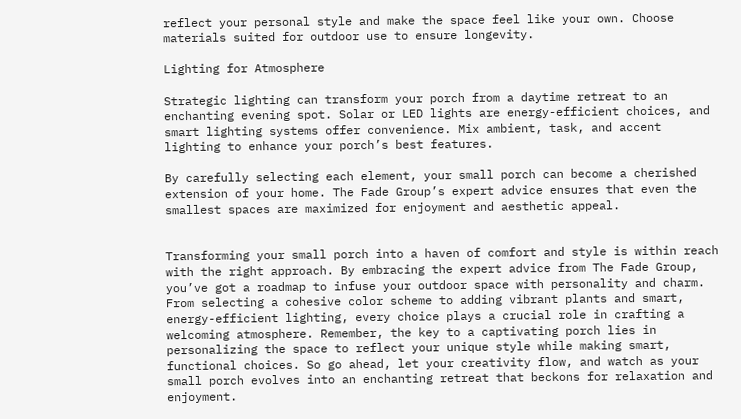reflect your personal style and make the space feel like your own. Choose materials suited for outdoor use to ensure longevity.

Lighting for Atmosphere

Strategic lighting can transform your porch from a daytime retreat to an enchanting evening spot. Solar or LED lights are energy-efficient choices, and smart lighting systems offer convenience. Mix ambient, task, and accent lighting to enhance your porch’s best features.

By carefully selecting each element, your small porch can become a cherished extension of your home. The Fade Group’s expert advice ensures that even the smallest spaces are maximized for enjoyment and aesthetic appeal.


Transforming your small porch into a haven of comfort and style is within reach with the right approach. By embracing the expert advice from The Fade Group, you’ve got a roadmap to infuse your outdoor space with personality and charm. From selecting a cohesive color scheme to adding vibrant plants and smart, energy-efficient lighting, every choice plays a crucial role in crafting a welcoming atmosphere. Remember, the key to a captivating porch lies in personalizing the space to reflect your unique style while making smart, functional choices. So go ahead, let your creativity flow, and watch as your small porch evolves into an enchanting retreat that beckons for relaxation and enjoyment.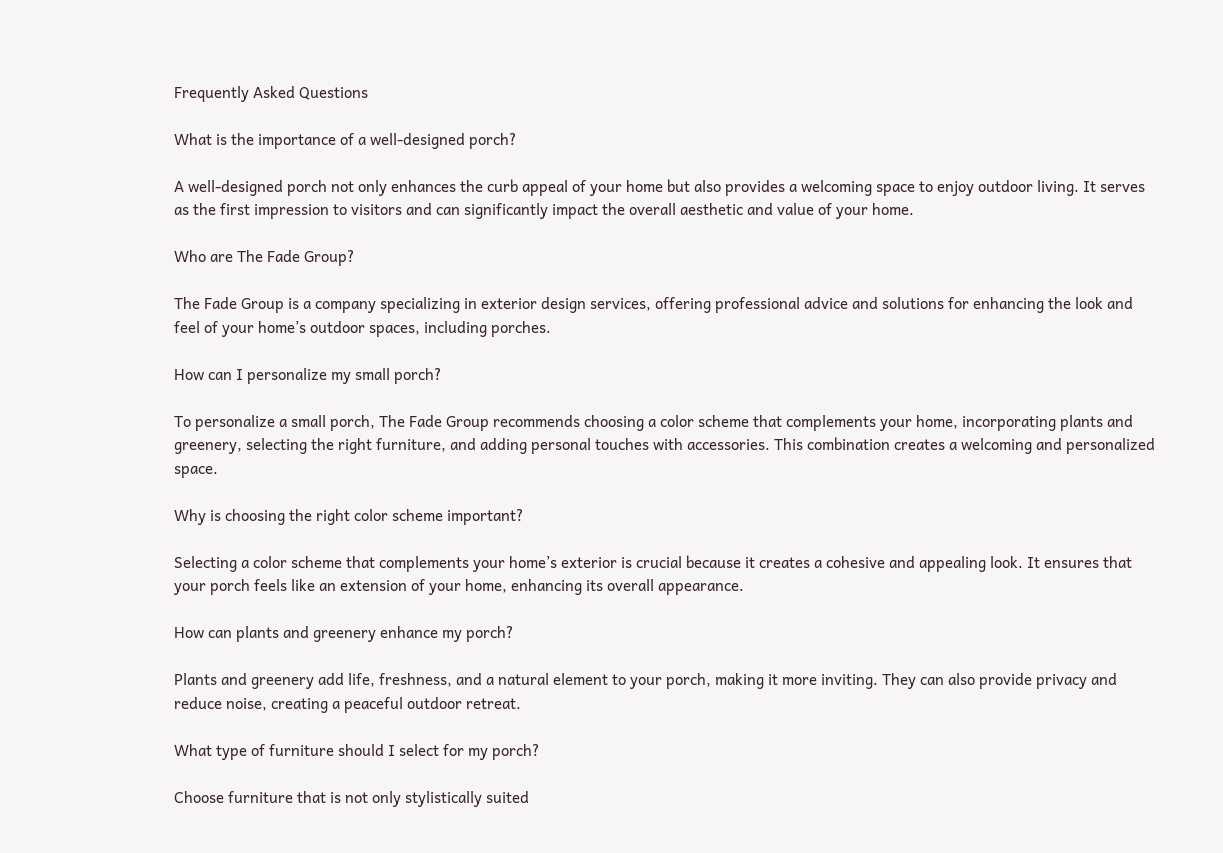Frequently Asked Questions

What is the importance of a well-designed porch?

A well-designed porch not only enhances the curb appeal of your home but also provides a welcoming space to enjoy outdoor living. It serves as the first impression to visitors and can significantly impact the overall aesthetic and value of your home.

Who are The Fade Group?

The Fade Group is a company specializing in exterior design services, offering professional advice and solutions for enhancing the look and feel of your home’s outdoor spaces, including porches.

How can I personalize my small porch?

To personalize a small porch, The Fade Group recommends choosing a color scheme that complements your home, incorporating plants and greenery, selecting the right furniture, and adding personal touches with accessories. This combination creates a welcoming and personalized space.

Why is choosing the right color scheme important?

Selecting a color scheme that complements your home’s exterior is crucial because it creates a cohesive and appealing look. It ensures that your porch feels like an extension of your home, enhancing its overall appearance.

How can plants and greenery enhance my porch?

Plants and greenery add life, freshness, and a natural element to your porch, making it more inviting. They can also provide privacy and reduce noise, creating a peaceful outdoor retreat.

What type of furniture should I select for my porch?

Choose furniture that is not only stylistically suited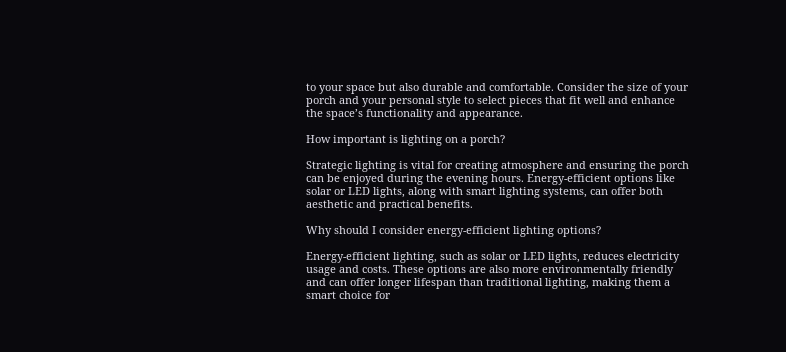to your space but also durable and comfortable. Consider the size of your porch and your personal style to select pieces that fit well and enhance the space’s functionality and appearance.

How important is lighting on a porch?

Strategic lighting is vital for creating atmosphere and ensuring the porch can be enjoyed during the evening hours. Energy-efficient options like solar or LED lights, along with smart lighting systems, can offer both aesthetic and practical benefits.

Why should I consider energy-efficient lighting options?

Energy-efficient lighting, such as solar or LED lights, reduces electricity usage and costs. These options are also more environmentally friendly and can offer longer lifespan than traditional lighting, making them a smart choice for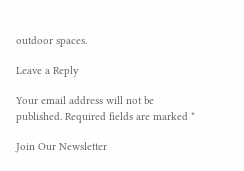outdoor spaces.

Leave a Reply

Your email address will not be published. Required fields are marked *

Join Our Newsletter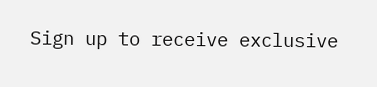Sign up to receive exclusive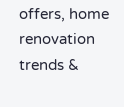offers, home renovation trends &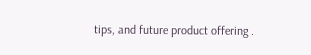tips, and future product offering .